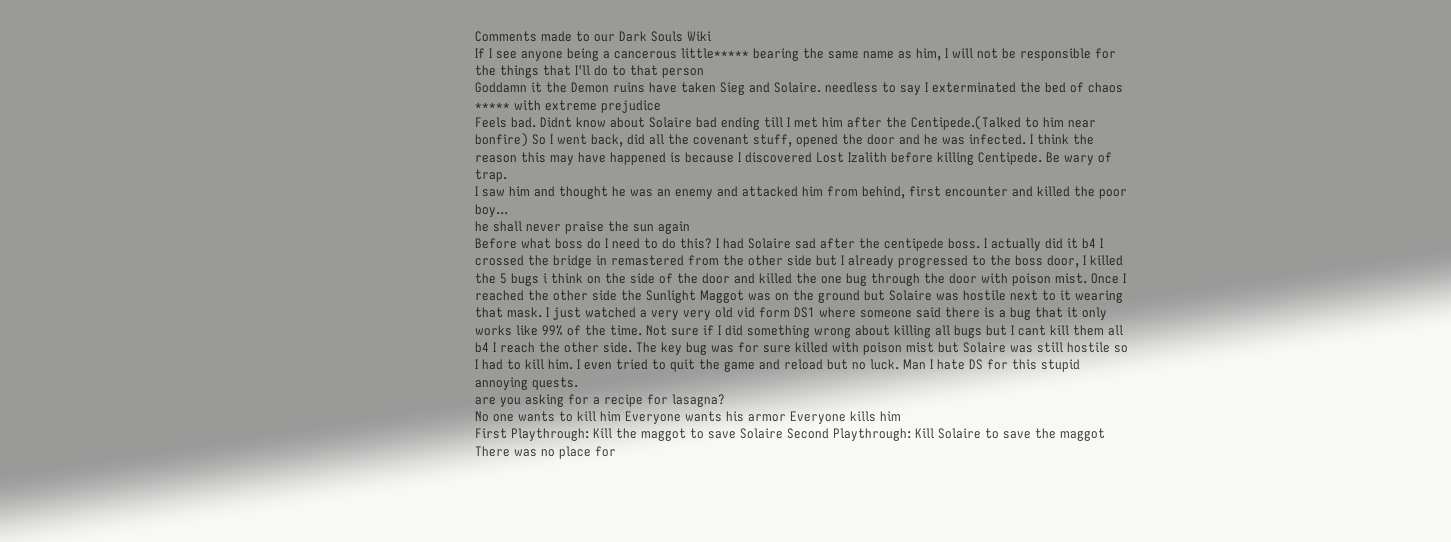Comments made to our Dark Souls Wiki
If I see anyone being a cancerous little***** bearing the same name as him, I will not be responsible for the things that I'll do to that person
Goddamn it the Demon ruins have taken Sieg and Solaire. needless to say I exterminated the bed of chaos ***** with extreme prejudice
Feels bad. Didnt know about Solaire bad ending till I met him after the Centipede.(Talked to him near bonfire) So I went back, did all the covenant stuff, opened the door and he was infected. I think the reason this may have happened is because I discovered Lost Izalith before killing Centipede. Be wary of trap.
I saw him and thought he was an enemy and attacked him from behind, first encounter and killed the poor boy...
he shall never praise the sun again
Before what boss do I need to do this? I had Solaire sad after the centipede boss. I actually did it b4 I crossed the bridge in remastered from the other side but I already progressed to the boss door, I killed the 5 bugs i think on the side of the door and killed the one bug through the door with poison mist. Once I reached the other side the Sunlight Maggot was on the ground but Solaire was hostile next to it wearing that mask. I just watched a very very old vid form DS1 where someone said there is a bug that it only works like 99% of the time. Not sure if I did something wrong about killing all bugs but I cant kill them all b4 I reach the other side. The key bug was for sure killed with poison mist but Solaire was still hostile so I had to kill him. I even tried to quit the game and reload but no luck. Man I hate DS for this stupid annoying quests.
are you asking for a recipe for lasagna?
No one wants to kill him Everyone wants his armor Everyone kills him
First Playthrough: Kill the maggot to save Solaire Second Playthrough: Kill Solaire to save the maggot
There was no place for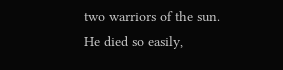two warriors of the sun. He died so easily,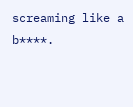screaming like a b****.